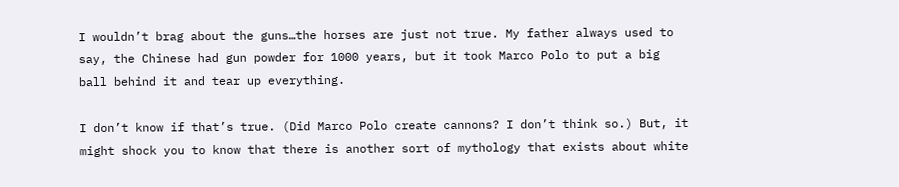I wouldn’t brag about the guns…the horses are just not true. My father always used to say, the Chinese had gun powder for 1000 years, but it took Marco Polo to put a big ball behind it and tear up everything.

I don’t know if that’s true. (Did Marco Polo create cannons? I don’t think so.) But, it might shock you to know that there is another sort of mythology that exists about white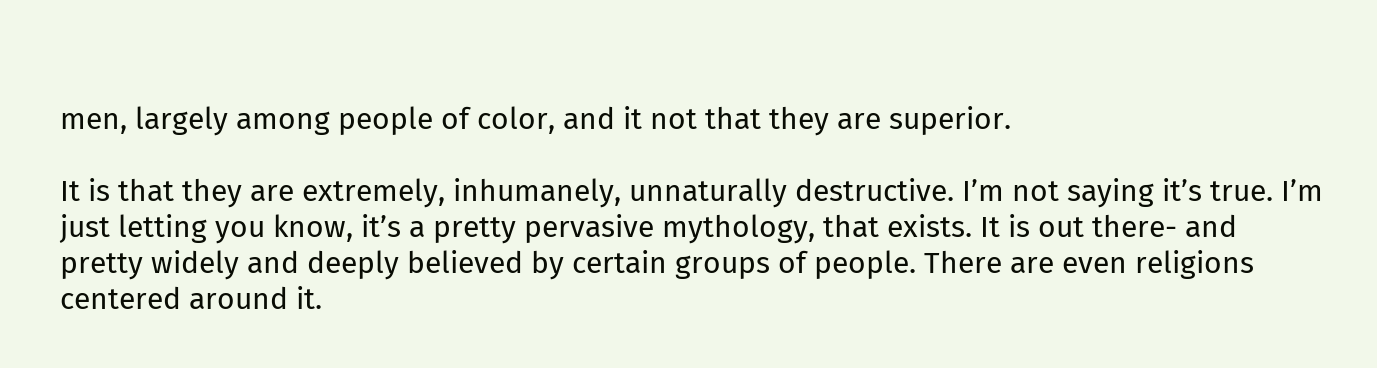men, largely among people of color, and it not that they are superior.

It is that they are extremely, inhumanely, unnaturally destructive. I’m not saying it’s true. I’m just letting you know, it’s a pretty pervasive mythology, that exists. It is out there- and pretty widely and deeply believed by certain groups of people. There are even religions centered around it.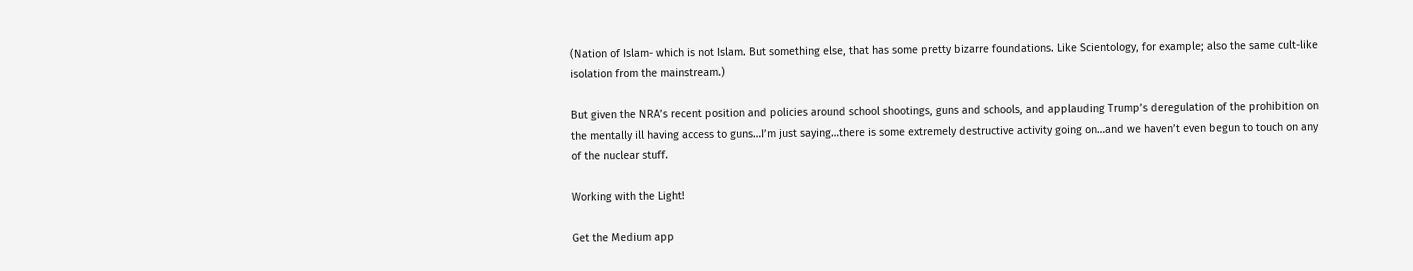(Nation of Islam- which is not Islam. But something else, that has some pretty bizarre foundations. Like Scientology, for example; also the same cult-like isolation from the mainstream.)

But given the NRA’s recent position and policies around school shootings, guns and schools, and applauding Trump’s deregulation of the prohibition on the mentally ill having access to guns…I’m just saying…there is some extremely destructive activity going on…and we haven’t even begun to touch on any of the nuclear stuff.

Working with the Light!

Get the Medium app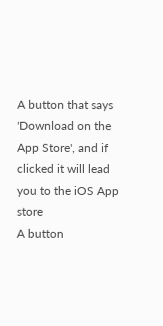A button that says 'Download on the App Store', and if clicked it will lead you to the iOS App store
A button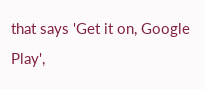that says 'Get it on, Google Play',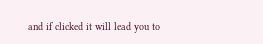and if clicked it will lead you to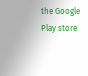the Google Play store